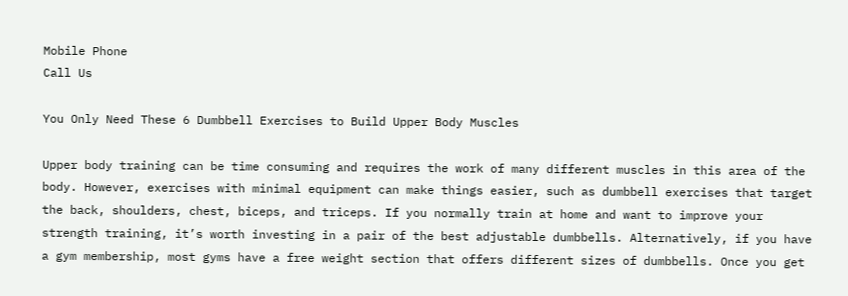Mobile Phone
Call Us

You Only Need These 6 Dumbbell Exercises to Build Upper Body Muscles

Upper body training can be time consuming and requires the work of many different muscles in this area of the body. However, exercises with minimal equipment can make things easier, such as dumbbell exercises that target the back, shoulders, chest, biceps, and triceps. If you normally train at home and want to improve your strength training, it’s worth investing in a pair of the best adjustable dumbbells. Alternatively, if you have a gym membership, most gyms have a free weight section that offers different sizes of dumbbells. Once you get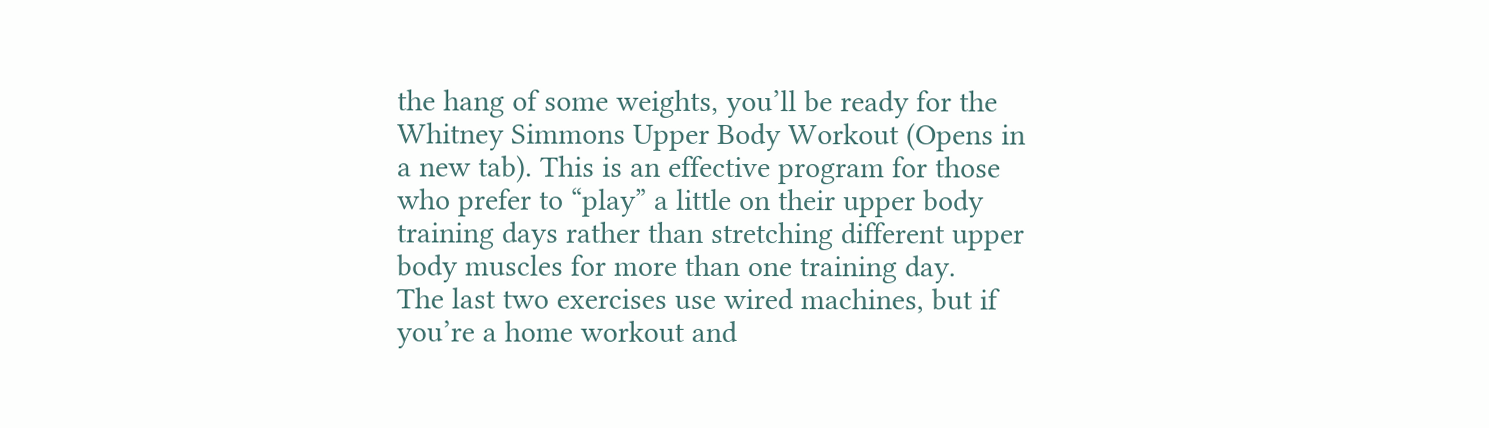the hang of some weights, you’ll be ready for the Whitney Simmons Upper Body Workout (Opens in a new tab). This is an effective program for those who prefer to “play” a little on their upper body training days rather than stretching different upper body muscles for more than one training day.
The last two exercises use wired machines, but if you’re a home workout and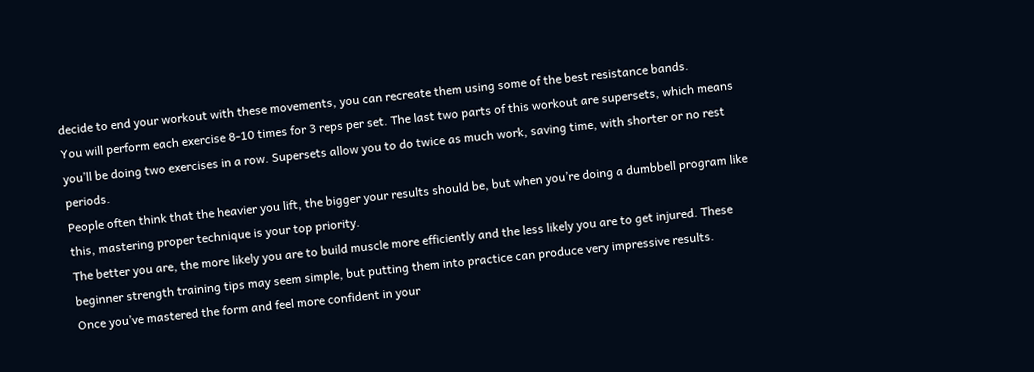decide to end your workout with these movements, you can recreate them using some of the best resistance bands.
You will perform each exercise 8-10 times for 3 reps per set. The last two parts of this workout are supersets, which means you’ll be doing two exercises in a row. Supersets allow you to do twice as much work, saving time, with shorter or no rest periods.
People often think that the heavier you lift, the bigger your results should be, but when you’re doing a dumbbell program like this, mastering proper technique is your top priority.
The better you are, the more likely you are to build muscle more efficiently and the less likely you are to get injured. These beginner strength training tips may seem simple, but putting them into practice can produce very impressive results.
Once you’ve mastered the form and feel more confident in your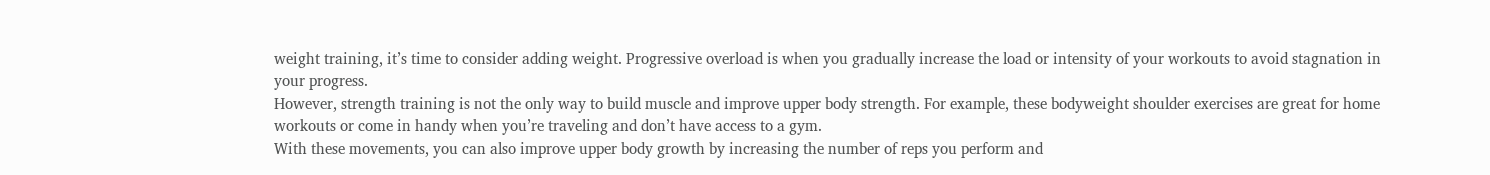weight training, it’s time to consider adding weight. Progressive overload is when you gradually increase the load or intensity of your workouts to avoid stagnation in your progress.
However, strength training is not the only way to build muscle and improve upper body strength. For example, these bodyweight shoulder exercises are great for home workouts or come in handy when you’re traveling and don’t have access to a gym.
With these movements, you can also improve upper body growth by increasing the number of reps you perform and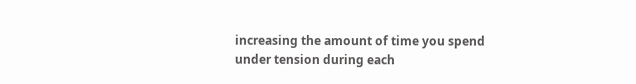increasing the amount of time you spend under tension during each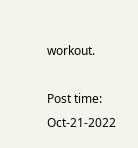workout.

Post time: Oct-21-2022